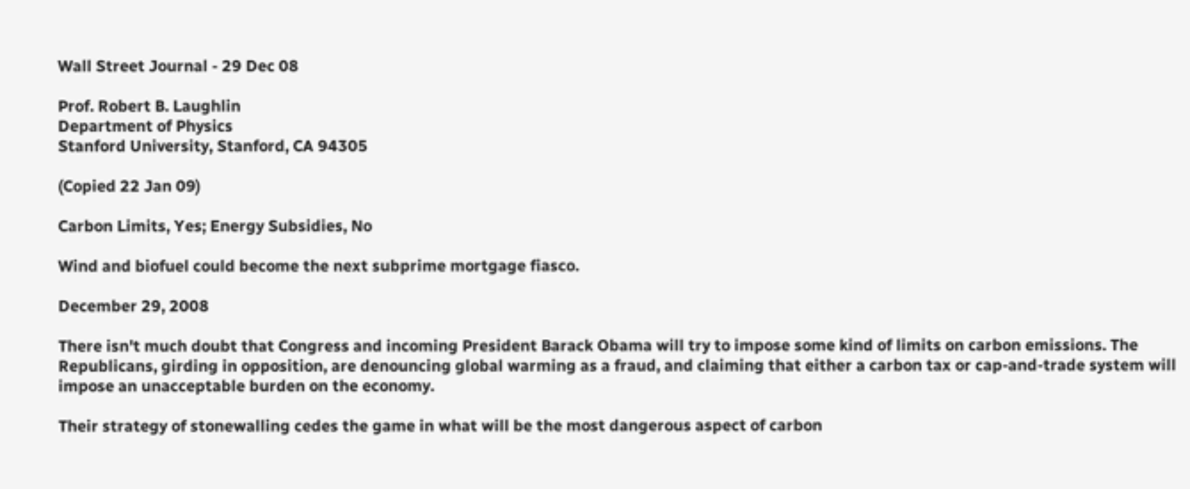Wall Street Journal - 29 Dec 08

Prof. Robert B. Laughlin
Department of Physics
Stanford University, Stanford, CA 94305

(Copied 22 Jan 09)

Carbon Limits, Yes; Energy Subsidies, No

Wind and biofuel could become the next subprime mortgage fiasco.

December 29, 2008

There isn't much doubt that Congress and incoming President Barack Obama will try to impose some kind of limits on carbon emissions. The Republicans, girding in opposition, are denouncing global warming as a fraud, and claiming that either a carbon tax or cap-and-trade system will impose an unacceptable burden on the economy.

Their strategy of stonewalling cedes the game in what will be the most dangerous aspect of carbon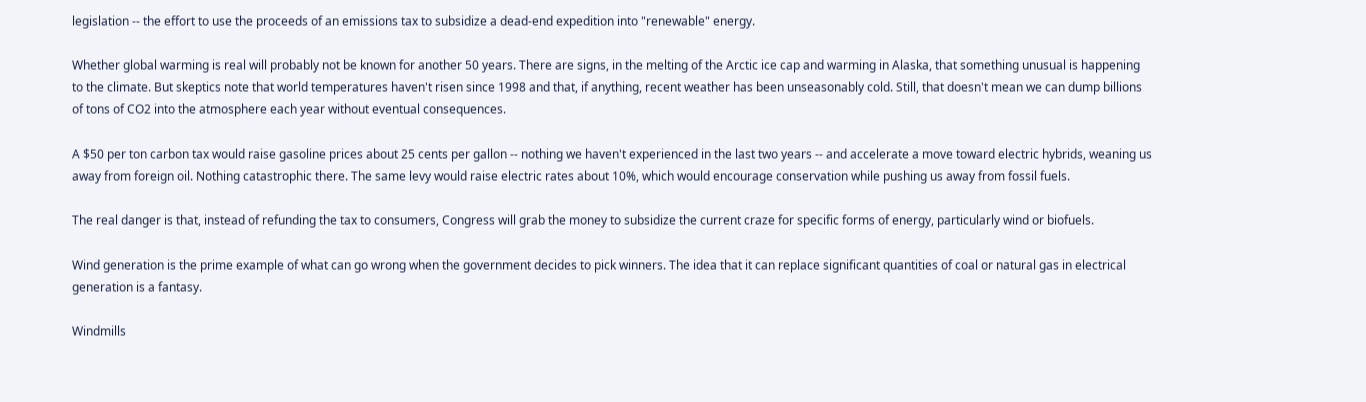legislation -- the effort to use the proceeds of an emissions tax to subsidize a dead-end expedition into "renewable" energy.

Whether global warming is real will probably not be known for another 50 years. There are signs, in the melting of the Arctic ice cap and warming in Alaska, that something unusual is happening to the climate. But skeptics note that world temperatures haven't risen since 1998 and that, if anything, recent weather has been unseasonably cold. Still, that doesn't mean we can dump billions of tons of CO2 into the atmosphere each year without eventual consequences.

A $50 per ton carbon tax would raise gasoline prices about 25 cents per gallon -- nothing we haven't experienced in the last two years -- and accelerate a move toward electric hybrids, weaning us away from foreign oil. Nothing catastrophic there. The same levy would raise electric rates about 10%, which would encourage conservation while pushing us away from fossil fuels.

The real danger is that, instead of refunding the tax to consumers, Congress will grab the money to subsidize the current craze for specific forms of energy, particularly wind or biofuels.

Wind generation is the prime example of what can go wrong when the government decides to pick winners. The idea that it can replace significant quantities of coal or natural gas in electrical generation is a fantasy.

Windmills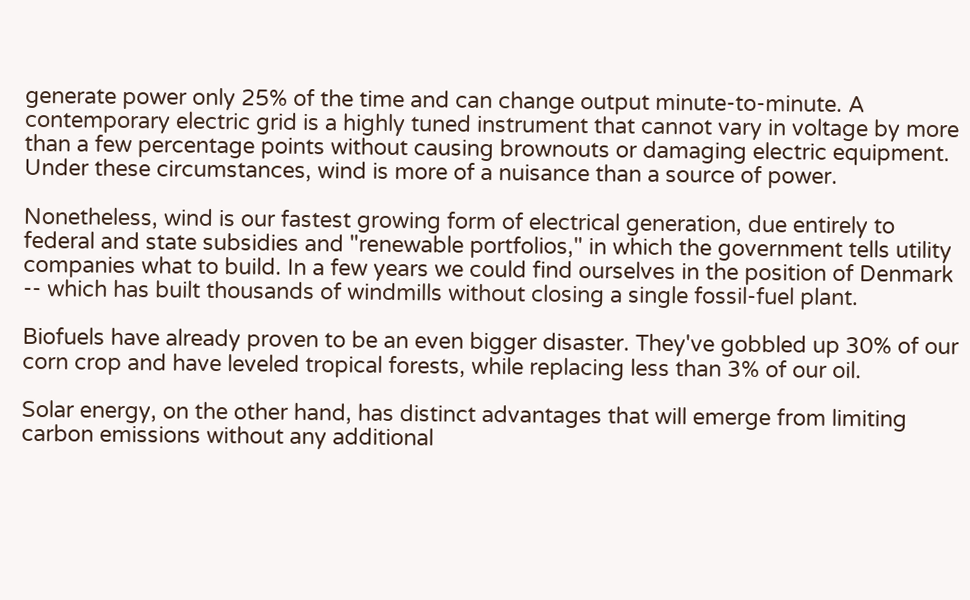generate power only 25% of the time and can change output minute-to-minute. A contemporary electric grid is a highly tuned instrument that cannot vary in voltage by more than a few percentage points without causing brownouts or damaging electric equipment. Under these circumstances, wind is more of a nuisance than a source of power.

Nonetheless, wind is our fastest growing form of electrical generation, due entirely to federal and state subsidies and "renewable portfolios," in which the government tells utility companies what to build. In a few years we could find ourselves in the position of Denmark -- which has built thousands of windmills without closing a single fossil-fuel plant.

Biofuels have already proven to be an even bigger disaster. They've gobbled up 30% of our corn crop and have leveled tropical forests, while replacing less than 3% of our oil.

Solar energy, on the other hand, has distinct advantages that will emerge from limiting carbon emissions without any additional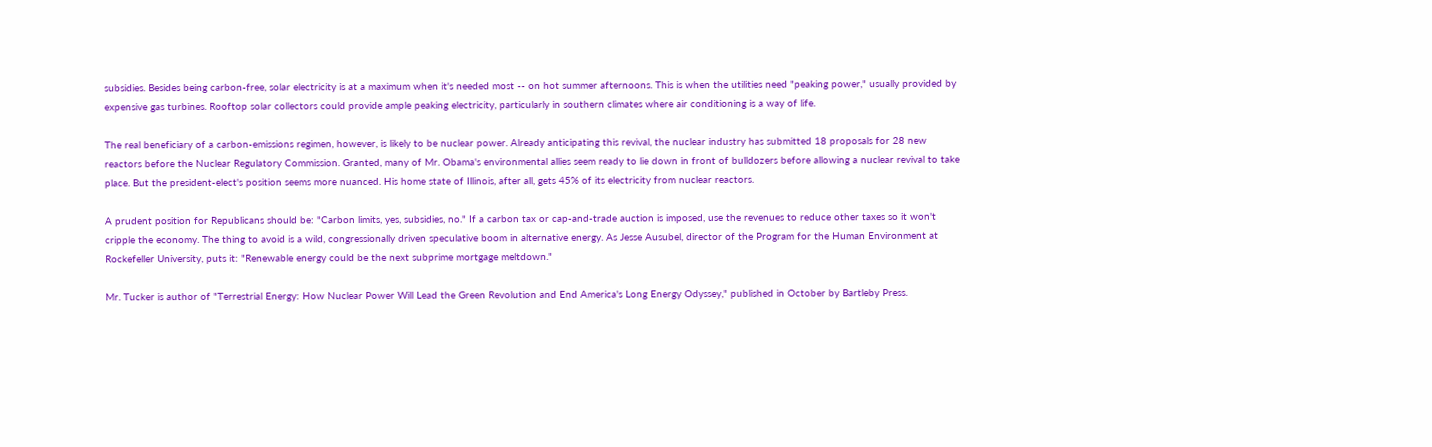subsidies. Besides being carbon-free, solar electricity is at a maximum when it's needed most -- on hot summer afternoons. This is when the utilities need "peaking power," usually provided by expensive gas turbines. Rooftop solar collectors could provide ample peaking electricity, particularly in southern climates where air conditioning is a way of life.

The real beneficiary of a carbon-emissions regimen, however, is likely to be nuclear power. Already anticipating this revival, the nuclear industry has submitted 18 proposals for 28 new reactors before the Nuclear Regulatory Commission. Granted, many of Mr. Obama's environmental allies seem ready to lie down in front of bulldozers before allowing a nuclear revival to take place. But the president-elect's position seems more nuanced. His home state of Illinois, after all, gets 45% of its electricity from nuclear reactors.

A prudent position for Republicans should be: "Carbon limits, yes, subsidies, no." If a carbon tax or cap-and-trade auction is imposed, use the revenues to reduce other taxes so it won't cripple the economy. The thing to avoid is a wild, congressionally driven speculative boom in alternative energy. As Jesse Ausubel, director of the Program for the Human Environment at Rockefeller University, puts it: "Renewable energy could be the next subprime mortgage meltdown."

Mr. Tucker is author of "Terrestrial Energy: How Nuclear Power Will Lead the Green Revolution and End America's Long Energy Odyssey," published in October by Bartleby Press.